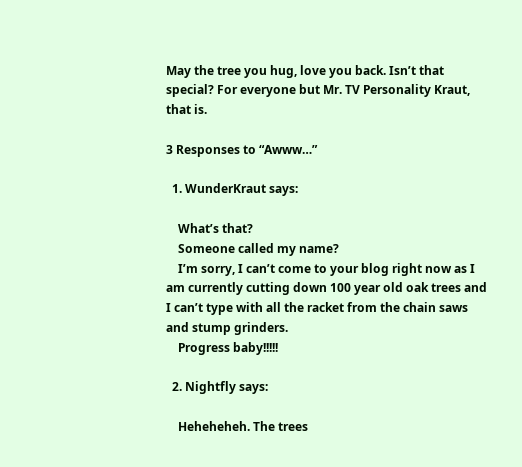May the tree you hug, love you back. Isn’t that special? For everyone but Mr. TV Personality Kraut, that is.

3 Responses to “Awww…”

  1. WunderKraut says:

    What’s that?
    Someone called my name?
    I’m sorry, I can’t come to your blog right now as I am currently cutting down 100 year old oak trees and I can’t type with all the racket from the chain saws and stump grinders.
    Progress baby!!!!!

  2. Nightfly says:

    Heheheheh. The trees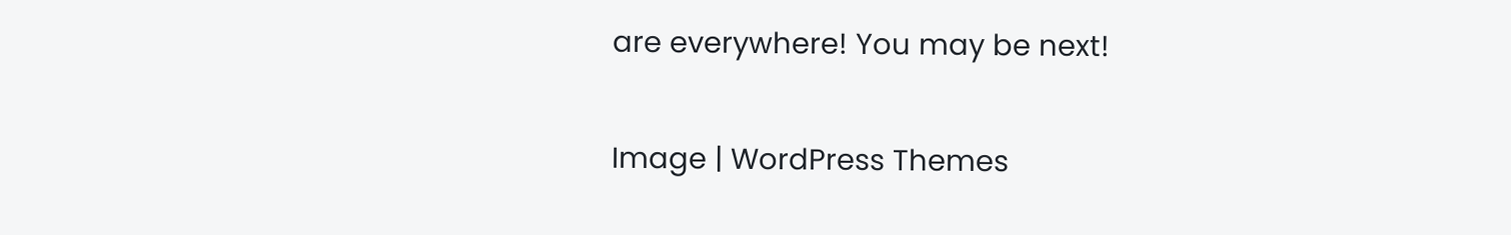are everywhere! You may be next!

Image | WordPress Themes